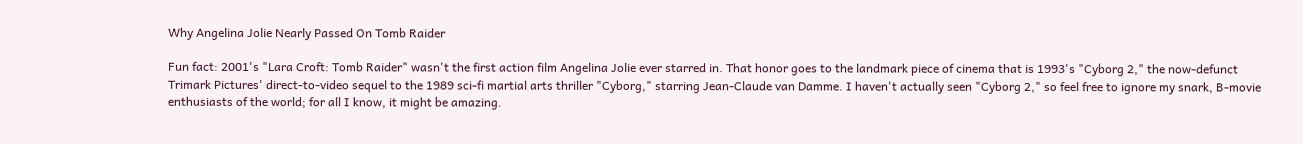Why Angelina Jolie Nearly Passed On Tomb Raider

Fun fact: 2001's "Lara Croft: Tomb Raider" wasn't the first action film Angelina Jolie ever starred in. That honor goes to the landmark piece of cinema that is 1993's "Cyborg 2," the now-defunct Trimark Pictures' direct-to-video sequel to the 1989 sci-fi martial arts thriller "Cyborg," starring Jean-Claude van Damme. I haven't actually seen "Cyborg 2," so feel free to ignore my snark, B-movie enthusiasts of the world; for all I know, it might be amazing.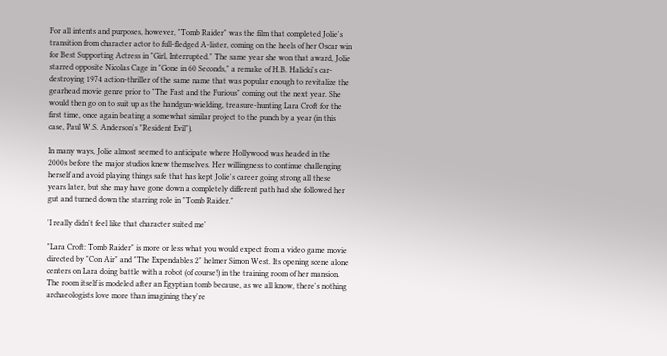For all intents and purposes, however, "Tomb Raider" was the film that completed Jolie's transition from character actor to full-fledged A-lister, coming on the heels of her Oscar win for Best Supporting Actress in "Girl, Interrupted." The same year she won that award, Jolie starred opposite Nicolas Cage in "Gone in 60 Seconds," a remake of H.B. Halicki's car-destroying 1974 action-thriller of the same name that was popular enough to revitalize the gearhead movie genre prior to "The Fast and the Furious" coming out the next year. She would then go on to suit up as the handgun-wielding, treasure-hunting Lara Croft for the first time, once again beating a somewhat similar project to the punch by a year (in this case, Paul W.S. Anderson's "Resident Evil").

In many ways, Jolie almost seemed to anticipate where Hollywood was headed in the 2000s before the major studios knew themselves. Her willingness to continue challenging herself and avoid playing things safe that has kept Jolie's career going strong all these years later, but she may have gone down a completely different path had she followed her gut and turned down the starring role in "Tomb Raider."

'I really didn't feel like that character suited me'

"Lara Croft: Tomb Raider" is more or less what you would expect from a video game movie directed by "Con Air" and "The Expendables 2" helmer Simon West. Its opening scene alone centers on Lara doing battle with a robot (of course!) in the training room of her mansion. The room itself is modeled after an Egyptian tomb because, as we all know, there's nothing archaeologists love more than imagining they're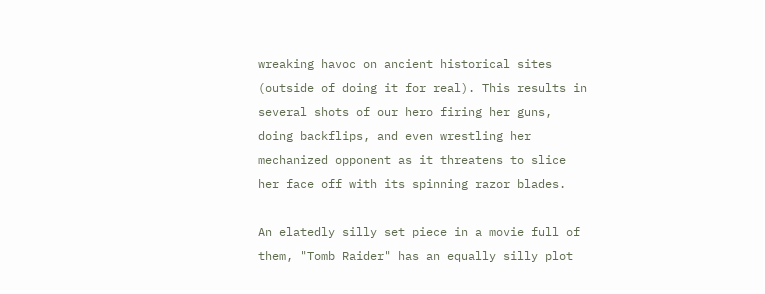wreaking havoc on ancient historical sites (outside of doing it for real). This results in several shots of our hero firing her guns, doing backflips, and even wrestling her mechanized opponent as it threatens to slice her face off with its spinning razor blades.

An elatedly silly set piece in a movie full of them, "Tomb Raider" has an equally silly plot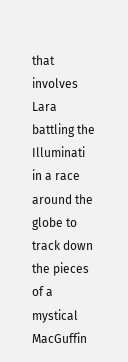that involves Lara battling the Illuminati in a race around the globe to track down the pieces of a mystical MacGuffin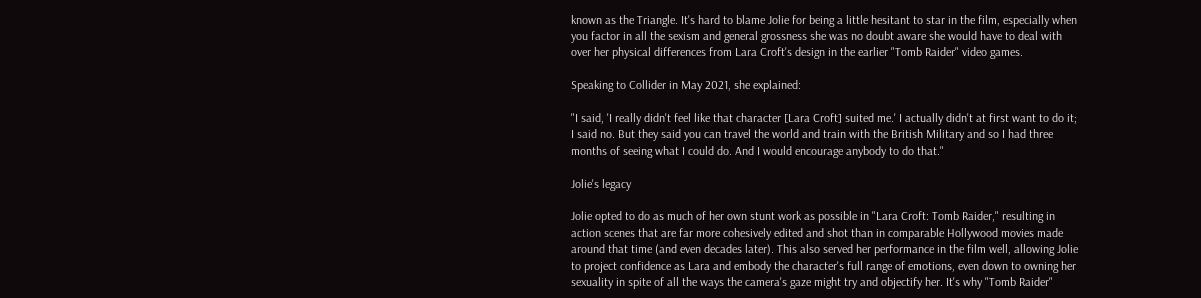known as the Triangle. It's hard to blame Jolie for being a little hesitant to star in the film, especially when you factor in all the sexism and general grossness she was no doubt aware she would have to deal with over her physical differences from Lara Croft's design in the earlier "Tomb Raider" video games.

Speaking to Collider in May 2021, she explained:

"I said, 'I really didn't feel like that character [Lara Croft] suited me.' I actually didn't at first want to do it; I said no. But they said you can travel the world and train with the British Military and so I had three months of seeing what I could do. And I would encourage anybody to do that."

Jolie's legacy

Jolie opted to do as much of her own stunt work as possible in "Lara Croft: Tomb Raider," resulting in action scenes that are far more cohesively edited and shot than in comparable Hollywood movies made around that time (and even decades later). This also served her performance in the film well, allowing Jolie to project confidence as Lara and embody the character's full range of emotions, even down to owning her sexuality in spite of all the ways the camera's gaze might try and objectify her. It's why "Tomb Raider"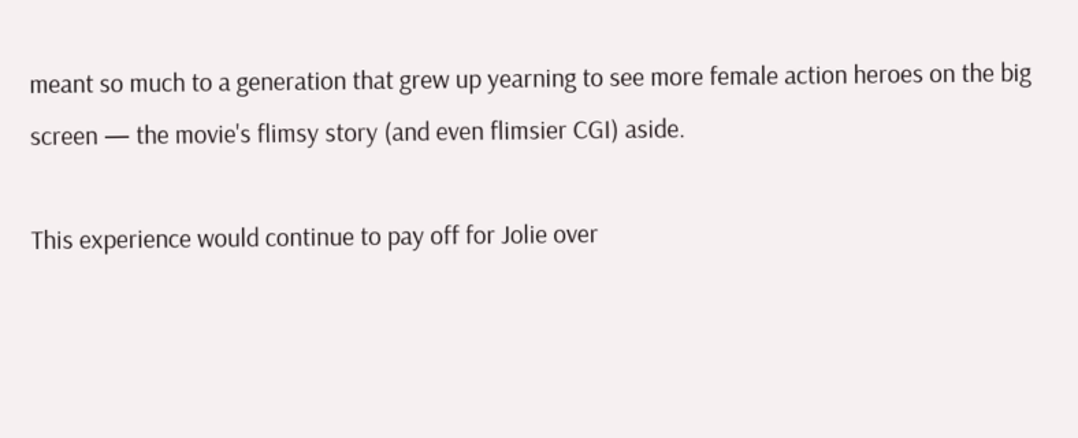meant so much to a generation that grew up yearning to see more female action heroes on the big screen — the movie's flimsy story (and even flimsier CGI) aside.

This experience would continue to pay off for Jolie over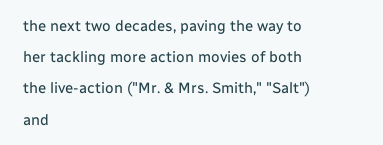the next two decades, paving the way to her tackling more action movies of both the live-action ("Mr. & Mrs. Smith," "Salt") and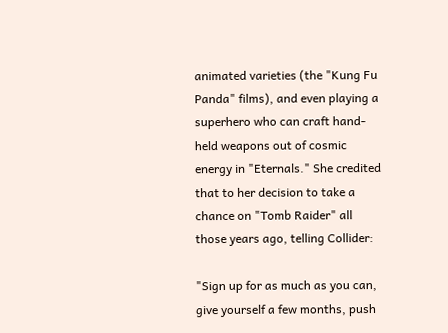animated varieties (the "Kung Fu Panda" films), and even playing a superhero who can craft hand-held weapons out of cosmic energy in "Eternals." She credited that to her decision to take a chance on "Tomb Raider" all those years ago, telling Collider:

"Sign up for as much as you can, give yourself a few months, push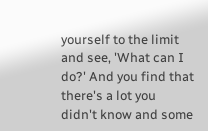yourself to the limit and see, 'What can I do?' And you find that there's a lot you didn't know and some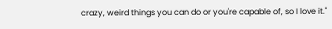crazy, weird things you can do or you're capable of, so I love it."